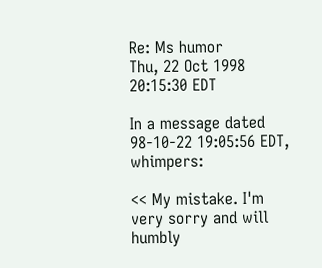Re: Ms humor
Thu, 22 Oct 1998 20:15:30 EDT

In a message dated 98-10-22 19:05:56 EDT, whimpers:

<< My mistake. I'm very sorry and will humbly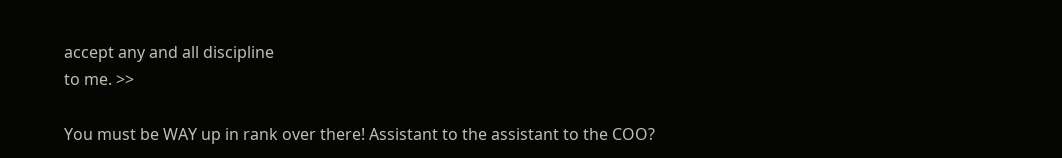accept any and all discipline
to me. >>

You must be WAY up in rank over there! Assistant to the assistant to the COO?